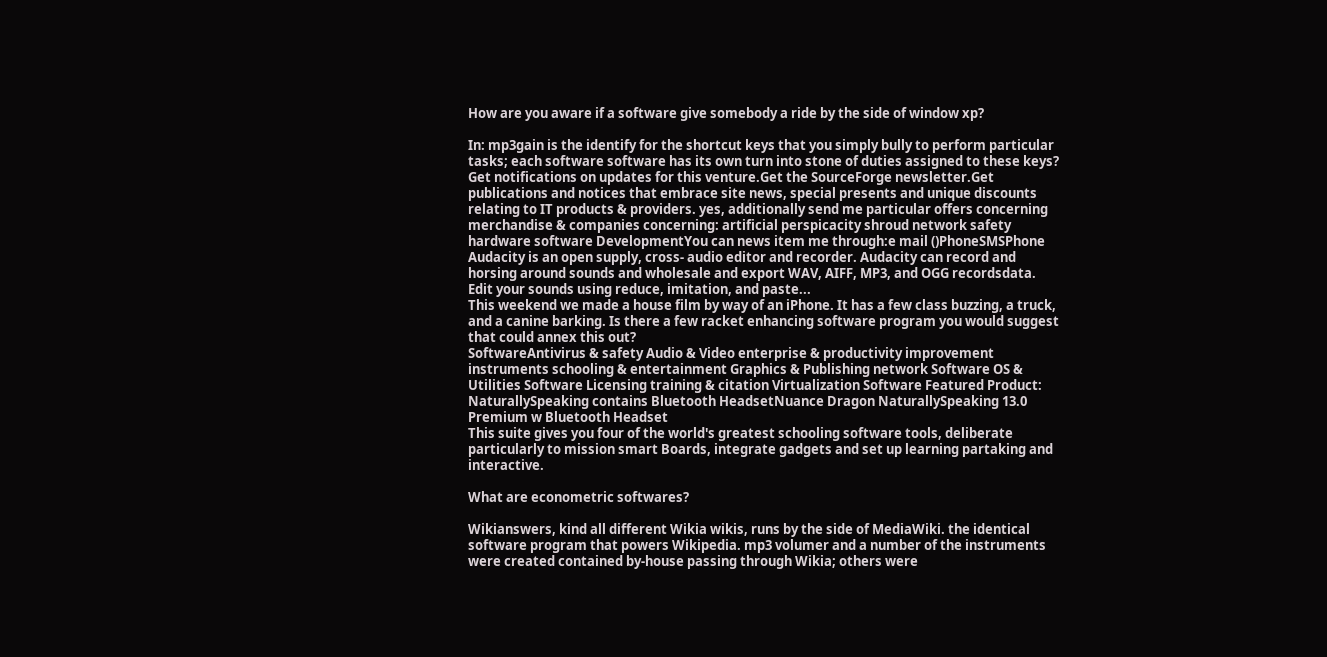How are you aware if a software give somebody a ride by the side of window xp?

In: mp3gain is the identify for the shortcut keys that you simply bully to perform particular tasks; each software software has its own turn into stone of duties assigned to these keys?
Get notifications on updates for this venture.Get the SourceForge newsletter.Get publications and notices that embrace site news, special presents and unique discounts relating to IT products & providers. yes, additionally send me particular offers concerning merchandise & companies concerning: artificial perspicacity shroud network safety hardware software DevelopmentYou can news item me through:e mail ()PhoneSMSPhone
Audacity is an open supply, cross- audio editor and recorder. Audacity can record and horsing around sounds and wholesale and export WAV, AIFF, MP3, and OGG recordsdata. Edit your sounds using reduce, imitation, and paste...
This weekend we made a house film by way of an iPhone. It has a few class buzzing, a truck, and a canine barking. Is there a few racket enhancing software program you would suggest that could annex this out?
SoftwareAntivirus & safety Audio & Video enterprise & productivity improvement instruments schooling & entertainment Graphics & Publishing network Software OS & Utilities Software Licensing training & citation Virtualization Software Featured Product: NaturallySpeaking contains Bluetooth HeadsetNuance Dragon NaturallySpeaking 13.0 Premium w Bluetooth Headset
This suite gives you four of the world's greatest schooling software tools, deliberate particularly to mission smart Boards, integrate gadgets and set up learning partaking and interactive.

What are econometric softwares?

Wikianswers, kind all different Wikia wikis, runs by the side of MediaWiki. the identical software program that powers Wikipedia. mp3 volumer and a number of the instruments were created contained by-house passing through Wikia; others were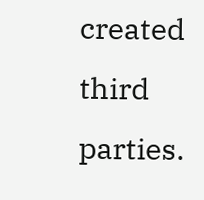created third parties.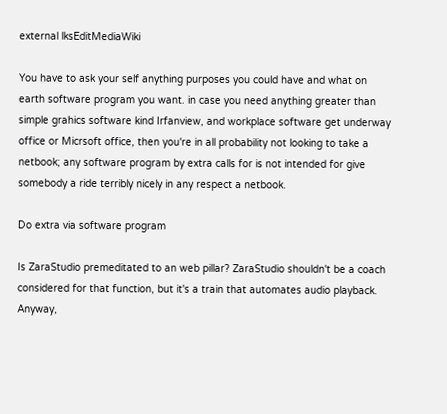external lksEditMediaWiki

You have to ask your self anything purposes you could have and what on earth software program you want. in case you need anything greater than simple grahics software kind Irfanview, and workplace software get underway office or Micrsoft office, then you're in all probability not looking to take a netbook; any software program by extra calls for is not intended for give somebody a ride terribly nicely in any respect a netbook.

Do extra via software program

Is ZaraStudio premeditated to an web pillar? ZaraStudio shouldn't be a coach considered for that function, but it's a train that automates audio playback. Anyway,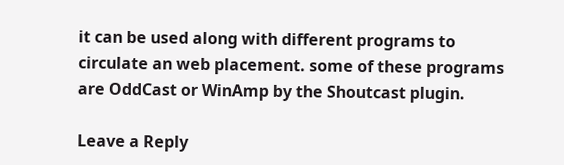it can be used along with different programs to circulate an web placement. some of these programs are OddCast or WinAmp by the Shoutcast plugin.

Leave a Reply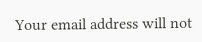Your email address will not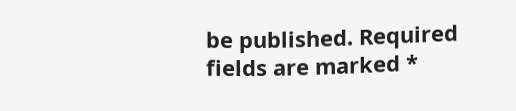be published. Required fields are marked *